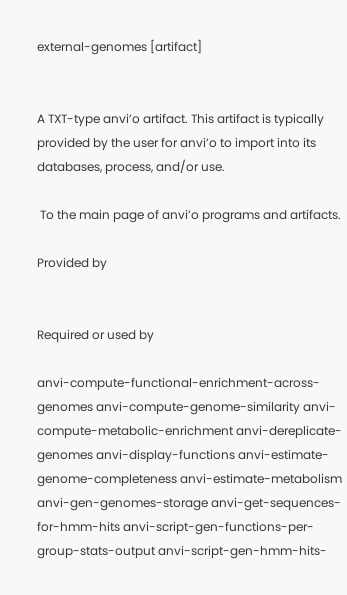external-genomes [artifact]


A TXT-type anvi’o artifact. This artifact is typically provided by the user for anvi’o to import into its databases, process, and/or use.

 To the main page of anvi’o programs and artifacts.

Provided by


Required or used by

anvi-compute-functional-enrichment-across-genomes anvi-compute-genome-similarity anvi-compute-metabolic-enrichment anvi-dereplicate-genomes anvi-display-functions anvi-estimate-genome-completeness anvi-estimate-metabolism anvi-gen-genomes-storage anvi-get-sequences-for-hmm-hits anvi-script-gen-functions-per-group-stats-output anvi-script-gen-hmm-hits-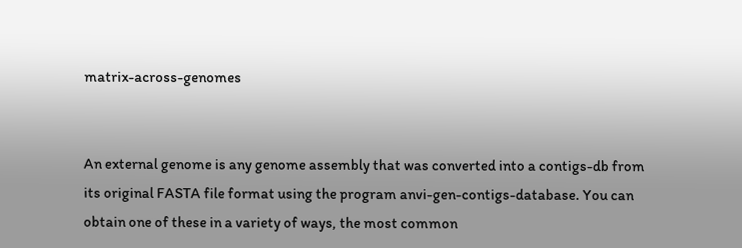matrix-across-genomes


An external genome is any genome assembly that was converted into a contigs-db from its original FASTA file format using the program anvi-gen-contigs-database. You can obtain one of these in a variety of ways, the most common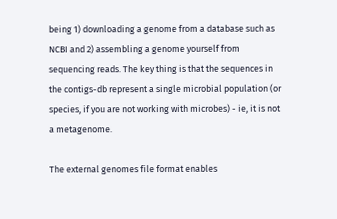being 1) downloading a genome from a database such as NCBI and 2) assembling a genome yourself from sequencing reads. The key thing is that the sequences in the contigs-db represent a single microbial population (or species, if you are not working with microbes) - ie, it is not a metagenome.

The external genomes file format enables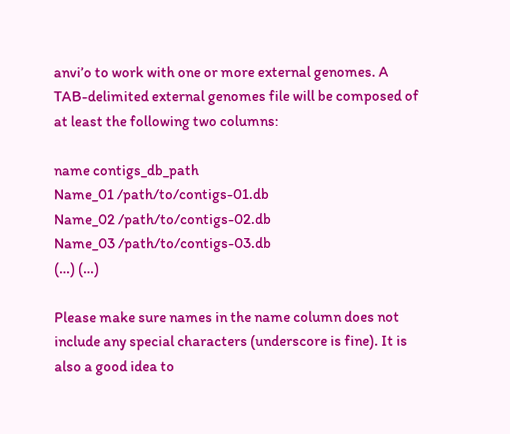anvi’o to work with one or more external genomes. A TAB-delimited external genomes file will be composed of at least the following two columns:

name contigs_db_path
Name_01 /path/to/contigs-01.db
Name_02 /path/to/contigs-02.db
Name_03 /path/to/contigs-03.db
(…) (…)

Please make sure names in the name column does not include any special characters (underscore is fine). It is also a good idea to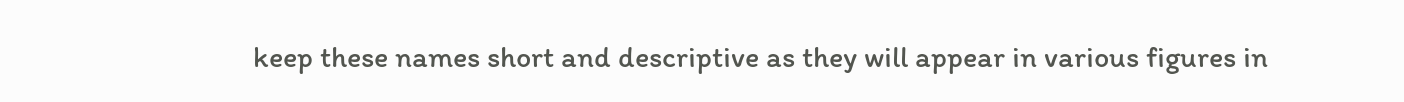keep these names short and descriptive as they will appear in various figures in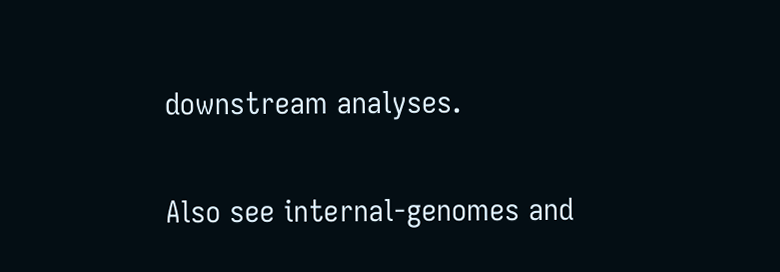downstream analyses.

Also see internal-genomes and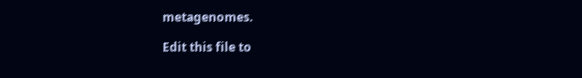metagenomes.

Edit this file to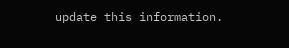update this information.